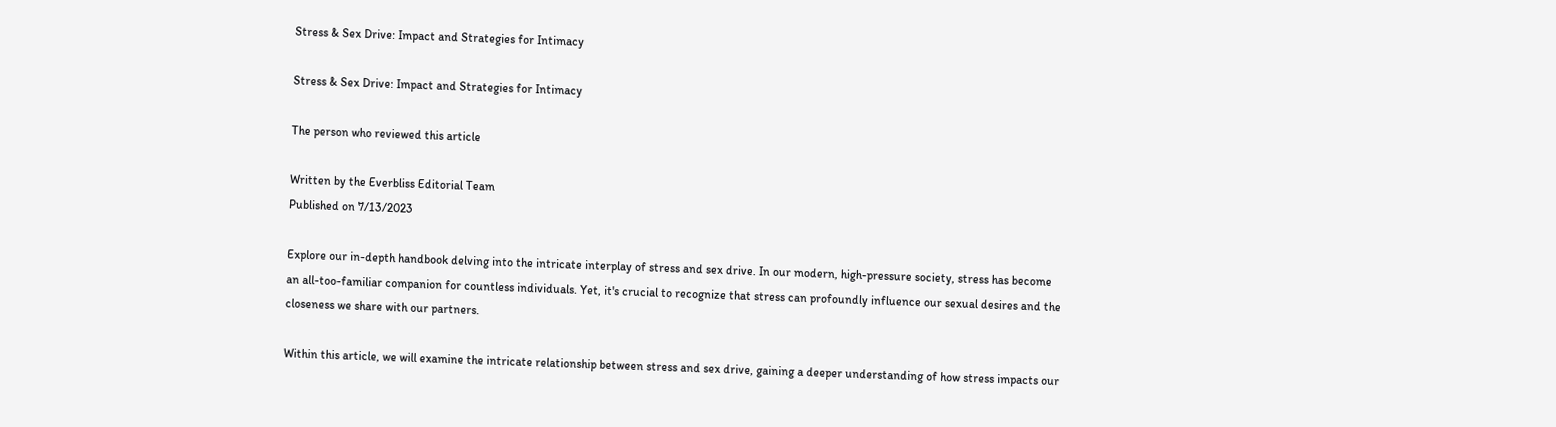Stress & Sex Drive: Impact and Strategies for Intimacy

Stress & Sex Drive: Impact and Strategies for Intimacy

The person who reviewed this article

Written by the Everbliss Editorial Team
Published on 7/13/2023

Explore our in-depth handbook delving into the intricate interplay of stress and sex drive. In our modern, high-pressure society, stress has become an all-too-familiar companion for countless individuals. Yet, it's crucial to recognize that stress can profoundly influence our sexual desires and the closeness we share with our partners.

Within this article, we will examine the intricate relationship between stress and sex drive, gaining a deeper understanding of how stress impacts our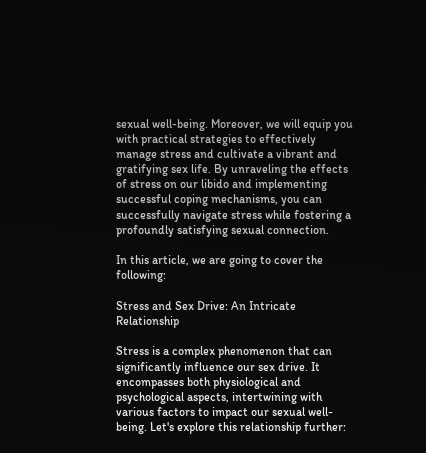sexual well-being. Moreover, we will equip you with practical strategies to effectively manage stress and cultivate a vibrant and gratifying sex life. By unraveling the effects of stress on our libido and implementing successful coping mechanisms, you can successfully navigate stress while fostering a profoundly satisfying sexual connection.

In this article, we are going to cover the following:

Stress and Sex Drive: An Intricate Relationship

Stress is a complex phenomenon that can significantly influence our sex drive. It encompasses both physiological and psychological aspects, intertwining with various factors to impact our sexual well-being. Let's explore this relationship further: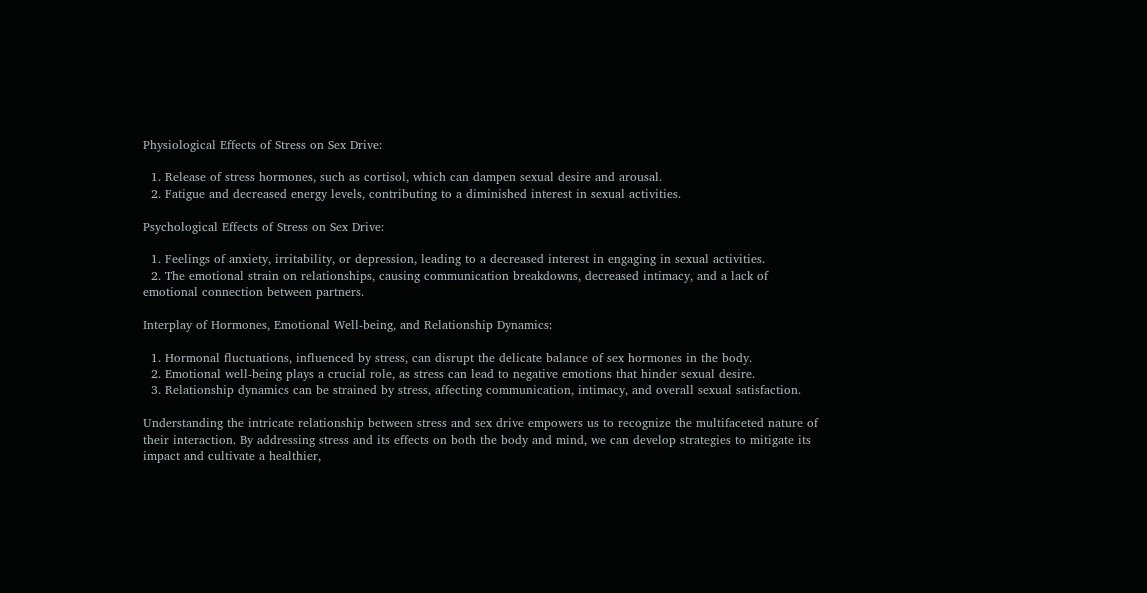Physiological Effects of Stress on Sex Drive:

  1. Release of stress hormones, such as cortisol, which can dampen sexual desire and arousal.
  2. Fatigue and decreased energy levels, contributing to a diminished interest in sexual activities.

Psychological Effects of Stress on Sex Drive:

  1. Feelings of anxiety, irritability, or depression, leading to a decreased interest in engaging in sexual activities.
  2. The emotional strain on relationships, causing communication breakdowns, decreased intimacy, and a lack of emotional connection between partners.

Interplay of Hormones, Emotional Well-being, and Relationship Dynamics:

  1. Hormonal fluctuations, influenced by stress, can disrupt the delicate balance of sex hormones in the body.
  2. Emotional well-being plays a crucial role, as stress can lead to negative emotions that hinder sexual desire.
  3. Relationship dynamics can be strained by stress, affecting communication, intimacy, and overall sexual satisfaction.

Understanding the intricate relationship between stress and sex drive empowers us to recognize the multifaceted nature of their interaction. By addressing stress and its effects on both the body and mind, we can develop strategies to mitigate its impact and cultivate a healthier,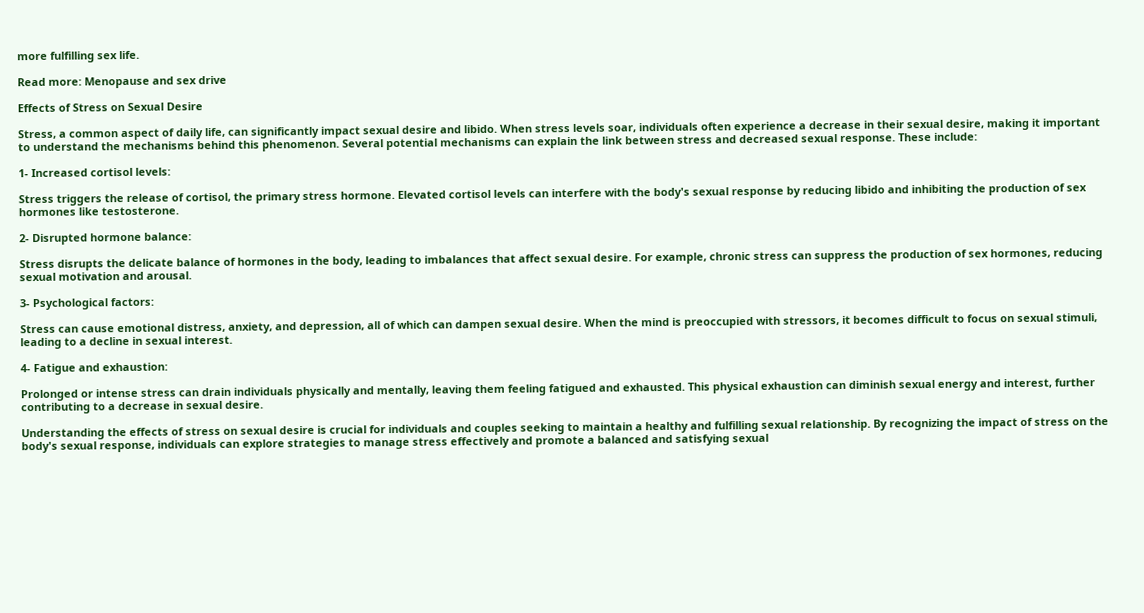more fulfilling sex life.

Read more: Menopause and sex drive

Effects of Stress on Sexual Desire

Stress, a common aspect of daily life, can significantly impact sexual desire and libido. When stress levels soar, individuals often experience a decrease in their sexual desire, making it important to understand the mechanisms behind this phenomenon. Several potential mechanisms can explain the link between stress and decreased sexual response. These include:

1- Increased cortisol levels:

Stress triggers the release of cortisol, the primary stress hormone. Elevated cortisol levels can interfere with the body's sexual response by reducing libido and inhibiting the production of sex hormones like testosterone.

2- Disrupted hormone balance:

Stress disrupts the delicate balance of hormones in the body, leading to imbalances that affect sexual desire. For example, chronic stress can suppress the production of sex hormones, reducing sexual motivation and arousal.

3- Psychological factors:

Stress can cause emotional distress, anxiety, and depression, all of which can dampen sexual desire. When the mind is preoccupied with stressors, it becomes difficult to focus on sexual stimuli, leading to a decline in sexual interest.

4- Fatigue and exhaustion:

Prolonged or intense stress can drain individuals physically and mentally, leaving them feeling fatigued and exhausted. This physical exhaustion can diminish sexual energy and interest, further contributing to a decrease in sexual desire.

Understanding the effects of stress on sexual desire is crucial for individuals and couples seeking to maintain a healthy and fulfilling sexual relationship. By recognizing the impact of stress on the body's sexual response, individuals can explore strategies to manage stress effectively and promote a balanced and satisfying sexual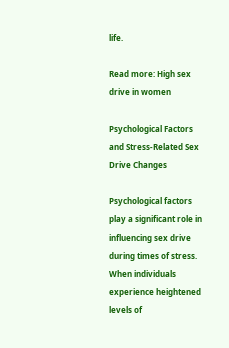life.

Read more: High sex drive in women

Psychological Factors and Stress-Related Sex Drive Changes

Psychological factors play a significant role in influencing sex drive during times of stress. When individuals experience heightened levels of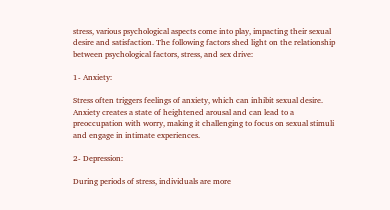stress, various psychological aspects come into play, impacting their sexual desire and satisfaction. The following factors shed light on the relationship between psychological factors, stress, and sex drive:

1- Anxiety:

Stress often triggers feelings of anxiety, which can inhibit sexual desire. Anxiety creates a state of heightened arousal and can lead to a preoccupation with worry, making it challenging to focus on sexual stimuli and engage in intimate experiences.

2- Depression:

During periods of stress, individuals are more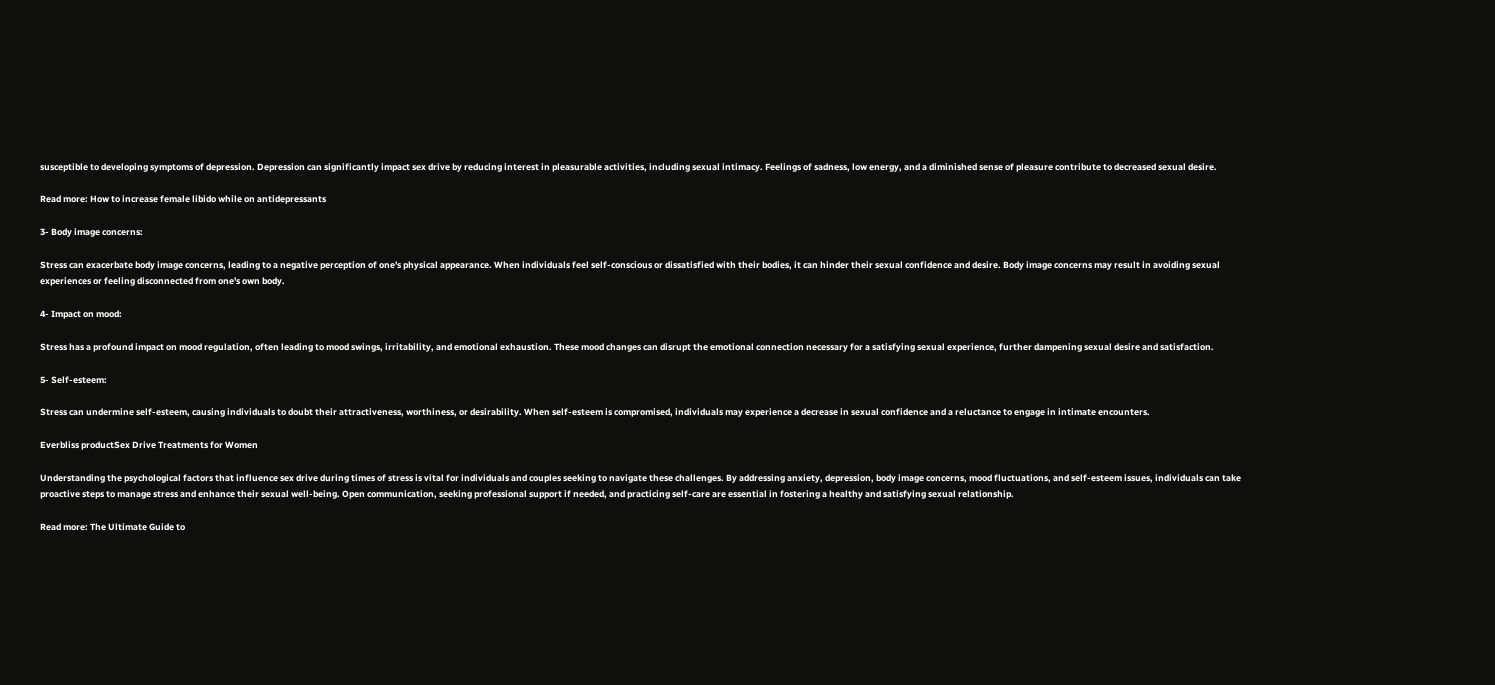susceptible to developing symptoms of depression. Depression can significantly impact sex drive by reducing interest in pleasurable activities, including sexual intimacy. Feelings of sadness, low energy, and a diminished sense of pleasure contribute to decreased sexual desire.

Read more: How to increase female libido while on antidepressants

3- Body image concerns:

Stress can exacerbate body image concerns, leading to a negative perception of one's physical appearance. When individuals feel self-conscious or dissatisfied with their bodies, it can hinder their sexual confidence and desire. Body image concerns may result in avoiding sexual experiences or feeling disconnected from one's own body.

4- Impact on mood:

Stress has a profound impact on mood regulation, often leading to mood swings, irritability, and emotional exhaustion. These mood changes can disrupt the emotional connection necessary for a satisfying sexual experience, further dampening sexual desire and satisfaction.

5- Self-esteem:

Stress can undermine self-esteem, causing individuals to doubt their attractiveness, worthiness, or desirability. When self-esteem is compromised, individuals may experience a decrease in sexual confidence and a reluctance to engage in intimate encounters.

Everbliss productSex Drive Treatments for Women

Understanding the psychological factors that influence sex drive during times of stress is vital for individuals and couples seeking to navigate these challenges. By addressing anxiety, depression, body image concerns, mood fluctuations, and self-esteem issues, individuals can take proactive steps to manage stress and enhance their sexual well-being. Open communication, seeking professional support if needed, and practicing self-care are essential in fostering a healthy and satisfying sexual relationship.

Read more: The Ultimate Guide to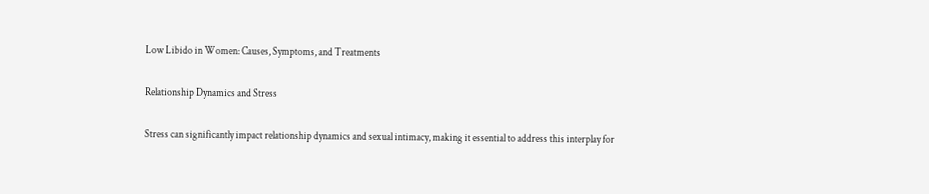Low Libido in Women: Causes, Symptoms, and Treatments

Relationship Dynamics and Stress

Stress can significantly impact relationship dynamics and sexual intimacy, making it essential to address this interplay for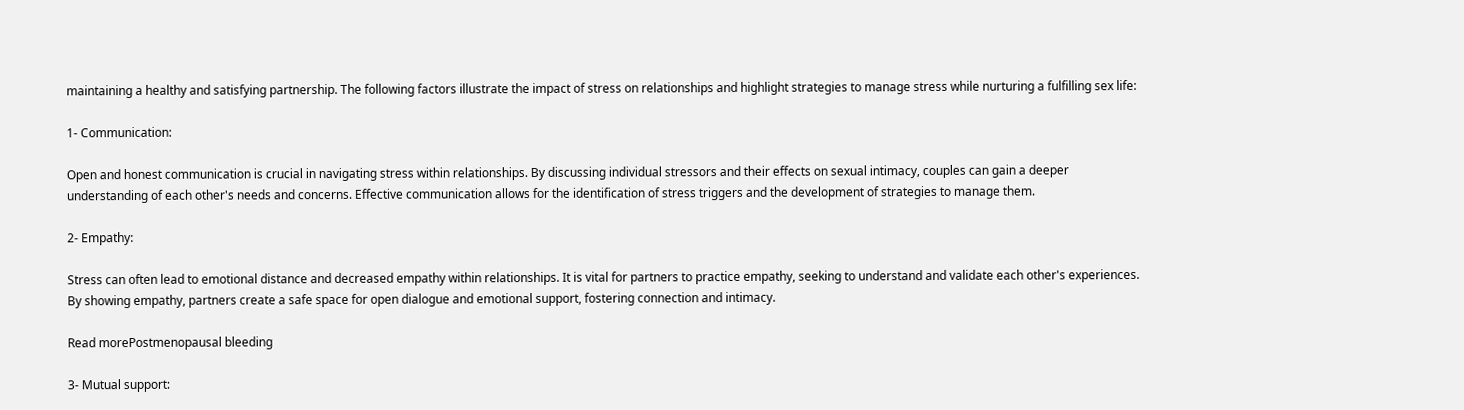maintaining a healthy and satisfying partnership. The following factors illustrate the impact of stress on relationships and highlight strategies to manage stress while nurturing a fulfilling sex life:

1- Communication:

Open and honest communication is crucial in navigating stress within relationships. By discussing individual stressors and their effects on sexual intimacy, couples can gain a deeper understanding of each other's needs and concerns. Effective communication allows for the identification of stress triggers and the development of strategies to manage them.

2- Empathy:

Stress can often lead to emotional distance and decreased empathy within relationships. It is vital for partners to practice empathy, seeking to understand and validate each other's experiences. By showing empathy, partners create a safe space for open dialogue and emotional support, fostering connection and intimacy.

Read morePostmenopausal bleeding

3- Mutual support: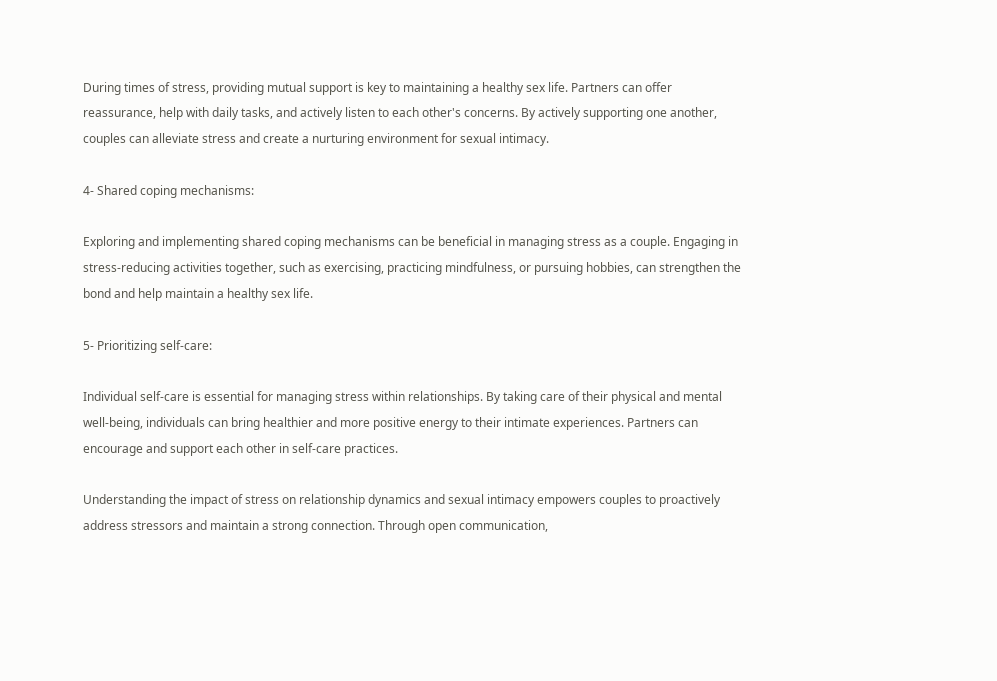During times of stress, providing mutual support is key to maintaining a healthy sex life. Partners can offer reassurance, help with daily tasks, and actively listen to each other's concerns. By actively supporting one another, couples can alleviate stress and create a nurturing environment for sexual intimacy.

4- Shared coping mechanisms:

Exploring and implementing shared coping mechanisms can be beneficial in managing stress as a couple. Engaging in stress-reducing activities together, such as exercising, practicing mindfulness, or pursuing hobbies, can strengthen the bond and help maintain a healthy sex life.

5- Prioritizing self-care:

Individual self-care is essential for managing stress within relationships. By taking care of their physical and mental well-being, individuals can bring healthier and more positive energy to their intimate experiences. Partners can encourage and support each other in self-care practices.

Understanding the impact of stress on relationship dynamics and sexual intimacy empowers couples to proactively address stressors and maintain a strong connection. Through open communication,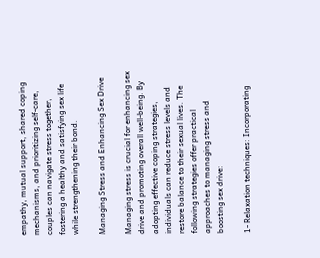empathy, mutual support, shared coping mechanisms, and prioritizing self-care, couples can navigate stress together, fostering a healthy and satisfying sex life while strengthening their bond.

Managing Stress and Enhancing Sex Drive

Managing stress is crucial for enhancing sex drive and promoting overall well-being. By adopting effective coping strategies, individuals can reduce stress levels and restore balance to their sexual lives. The following strategies offer practical approaches to managing stress and boosting sex drive:

1- Relaxation techniques: Incorporating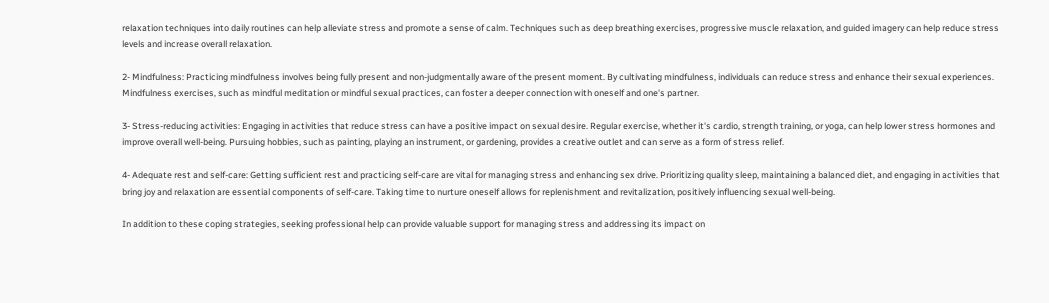relaxation techniques into daily routines can help alleviate stress and promote a sense of calm. Techniques such as deep breathing exercises, progressive muscle relaxation, and guided imagery can help reduce stress levels and increase overall relaxation.

2- Mindfulness: Practicing mindfulness involves being fully present and non-judgmentally aware of the present moment. By cultivating mindfulness, individuals can reduce stress and enhance their sexual experiences. Mindfulness exercises, such as mindful meditation or mindful sexual practices, can foster a deeper connection with oneself and one's partner.

3- Stress-reducing activities: Engaging in activities that reduce stress can have a positive impact on sexual desire. Regular exercise, whether it's cardio, strength training, or yoga, can help lower stress hormones and improve overall well-being. Pursuing hobbies, such as painting, playing an instrument, or gardening, provides a creative outlet and can serve as a form of stress relief.

4- Adequate rest and self-care: Getting sufficient rest and practicing self-care are vital for managing stress and enhancing sex drive. Prioritizing quality sleep, maintaining a balanced diet, and engaging in activities that bring joy and relaxation are essential components of self-care. Taking time to nurture oneself allows for replenishment and revitalization, positively influencing sexual well-being.

In addition to these coping strategies, seeking professional help can provide valuable support for managing stress and addressing its impact on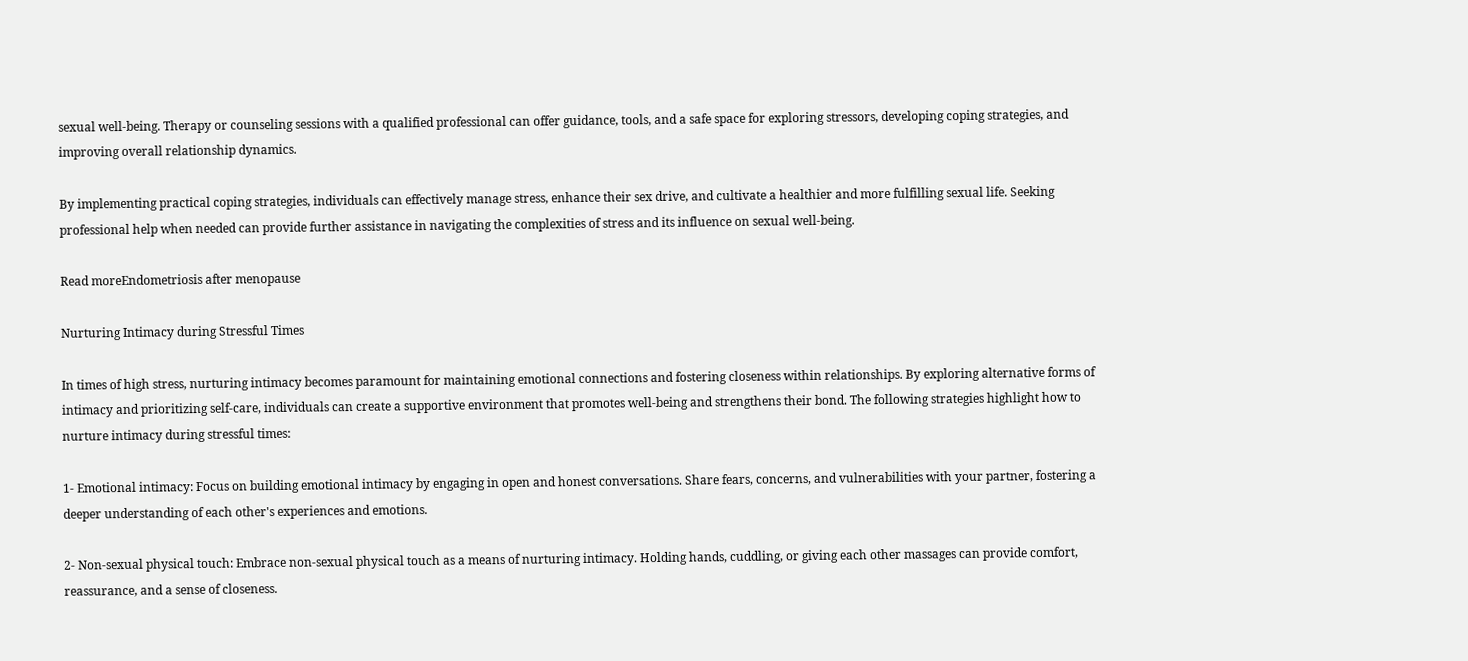sexual well-being. Therapy or counseling sessions with a qualified professional can offer guidance, tools, and a safe space for exploring stressors, developing coping strategies, and improving overall relationship dynamics.

By implementing practical coping strategies, individuals can effectively manage stress, enhance their sex drive, and cultivate a healthier and more fulfilling sexual life. Seeking professional help when needed can provide further assistance in navigating the complexities of stress and its influence on sexual well-being.

Read moreEndometriosis after menopause

Nurturing Intimacy during Stressful Times

In times of high stress, nurturing intimacy becomes paramount for maintaining emotional connections and fostering closeness within relationships. By exploring alternative forms of intimacy and prioritizing self-care, individuals can create a supportive environment that promotes well-being and strengthens their bond. The following strategies highlight how to nurture intimacy during stressful times:

1- Emotional intimacy: Focus on building emotional intimacy by engaging in open and honest conversations. Share fears, concerns, and vulnerabilities with your partner, fostering a deeper understanding of each other's experiences and emotions.

2- Non-sexual physical touch: Embrace non-sexual physical touch as a means of nurturing intimacy. Holding hands, cuddling, or giving each other massages can provide comfort, reassurance, and a sense of closeness.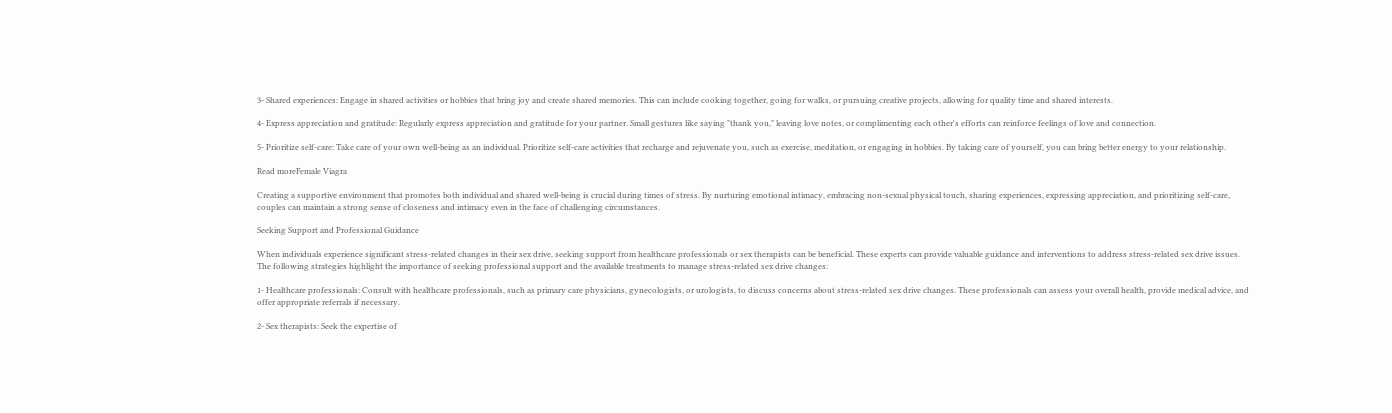3- Shared experiences: Engage in shared activities or hobbies that bring joy and create shared memories. This can include cooking together, going for walks, or pursuing creative projects, allowing for quality time and shared interests.

4- Express appreciation and gratitude: Regularly express appreciation and gratitude for your partner. Small gestures like saying "thank you," leaving love notes, or complimenting each other's efforts can reinforce feelings of love and connection.

5- Prioritize self-care: Take care of your own well-being as an individual. Prioritize self-care activities that recharge and rejuvenate you, such as exercise, meditation, or engaging in hobbies. By taking care of yourself, you can bring better energy to your relationship.

Read moreFemale Viagra

Creating a supportive environment that promotes both individual and shared well-being is crucial during times of stress. By nurturing emotional intimacy, embracing non-sexual physical touch, sharing experiences, expressing appreciation, and prioritizing self-care, couples can maintain a strong sense of closeness and intimacy even in the face of challenging circumstances.

Seeking Support and Professional Guidance

When individuals experience significant stress-related changes in their sex drive, seeking support from healthcare professionals or sex therapists can be beneficial. These experts can provide valuable guidance and interventions to address stress-related sex drive issues. The following strategies highlight the importance of seeking professional support and the available treatments to manage stress-related sex drive changes:

1- Healthcare professionals: Consult with healthcare professionals, such as primary care physicians, gynecologists, or urologists, to discuss concerns about stress-related sex drive changes. These professionals can assess your overall health, provide medical advice, and offer appropriate referrals if necessary.

2- Sex therapists: Seek the expertise of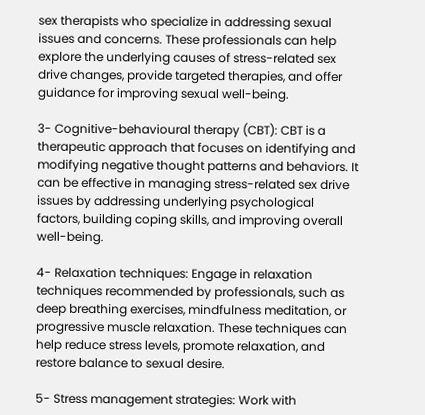sex therapists who specialize in addressing sexual issues and concerns. These professionals can help explore the underlying causes of stress-related sex drive changes, provide targeted therapies, and offer guidance for improving sexual well-being.

3- Cognitive-behavioural therapy (CBT): CBT is a therapeutic approach that focuses on identifying and modifying negative thought patterns and behaviors. It can be effective in managing stress-related sex drive issues by addressing underlying psychological factors, building coping skills, and improving overall well-being.

4- Relaxation techniques: Engage in relaxation techniques recommended by professionals, such as deep breathing exercises, mindfulness meditation, or progressive muscle relaxation. These techniques can help reduce stress levels, promote relaxation, and restore balance to sexual desire.

5- Stress management strategies: Work with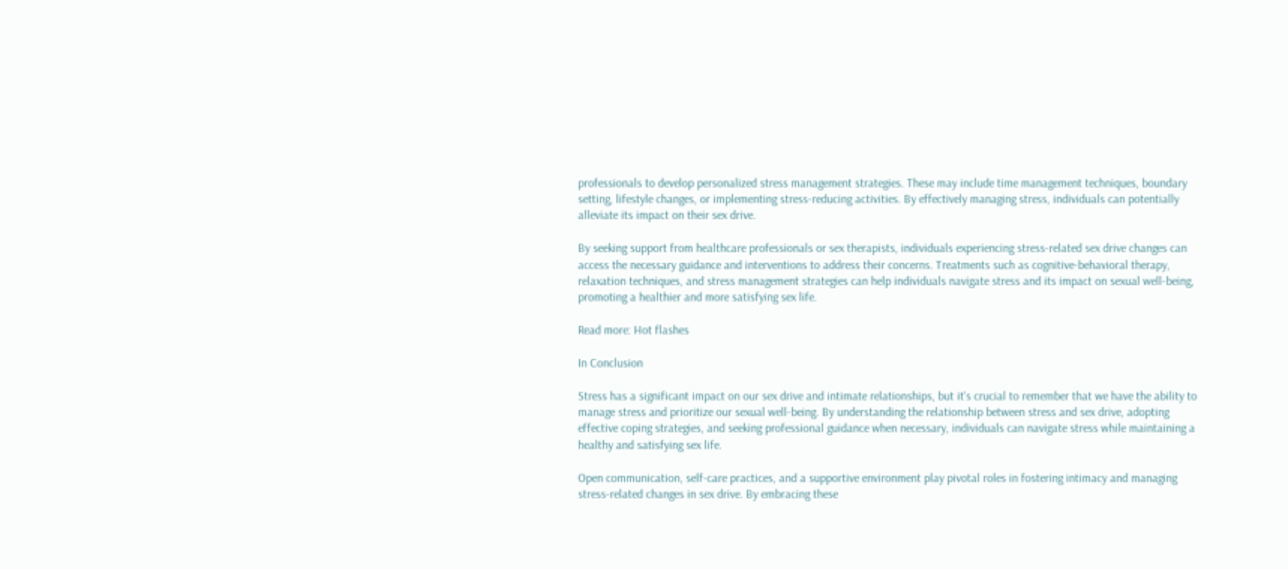professionals to develop personalized stress management strategies. These may include time management techniques, boundary setting, lifestyle changes, or implementing stress-reducing activities. By effectively managing stress, individuals can potentially alleviate its impact on their sex drive.

By seeking support from healthcare professionals or sex therapists, individuals experiencing stress-related sex drive changes can access the necessary guidance and interventions to address their concerns. Treatments such as cognitive-behavioral therapy, relaxation techniques, and stress management strategies can help individuals navigate stress and its impact on sexual well-being, promoting a healthier and more satisfying sex life.

Read more: Hot flashes

In Conclusion

Stress has a significant impact on our sex drive and intimate relationships, but it's crucial to remember that we have the ability to manage stress and prioritize our sexual well-being. By understanding the relationship between stress and sex drive, adopting effective coping strategies, and seeking professional guidance when necessary, individuals can navigate stress while maintaining a healthy and satisfying sex life.

Open communication, self-care practices, and a supportive environment play pivotal roles in fostering intimacy and managing stress-related changes in sex drive. By embracing these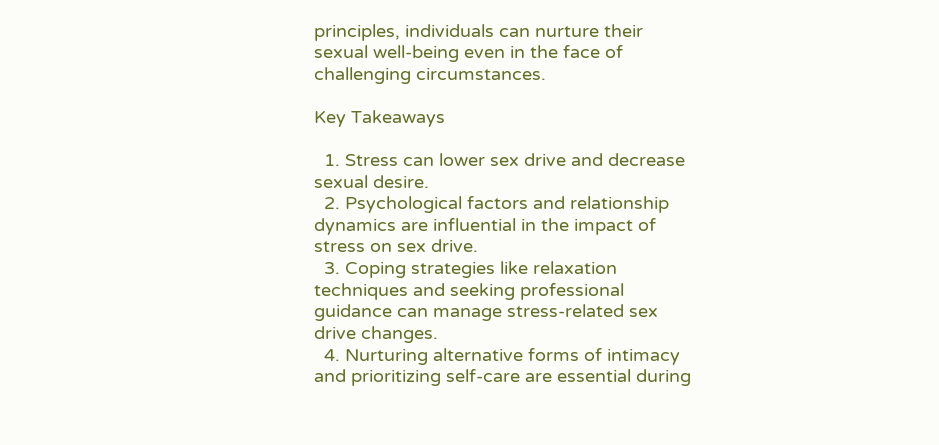principles, individuals can nurture their sexual well-being even in the face of challenging circumstances.

Key Takeaways

  1. Stress can lower sex drive and decrease sexual desire.
  2. Psychological factors and relationship dynamics are influential in the impact of stress on sex drive.
  3. Coping strategies like relaxation techniques and seeking professional guidance can manage stress-related sex drive changes.
  4. Nurturing alternative forms of intimacy and prioritizing self-care are essential during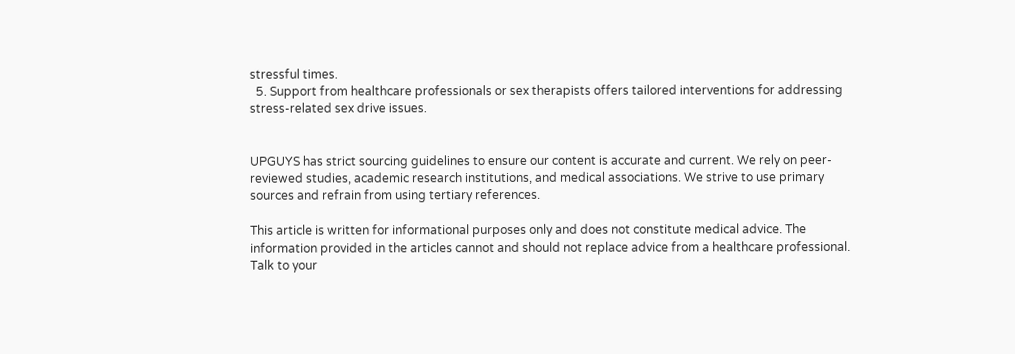stressful times.
  5. Support from healthcare professionals or sex therapists offers tailored interventions for addressing stress-related sex drive issues.


UPGUYS has strict sourcing guidelines to ensure our content is accurate and current. We rely on peer-reviewed studies, academic research institutions, and medical associations. We strive to use primary sources and refrain from using tertiary references.

This article is written for informational purposes only and does not constitute medical advice. The information provided in the articles cannot and should not replace advice from a healthcare professional. Talk to your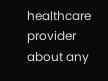healthcare provider about any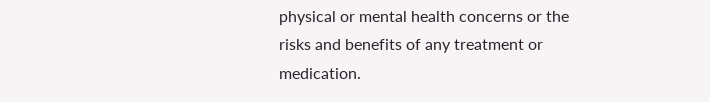physical or mental health concerns or the risks and benefits of any treatment or medication.